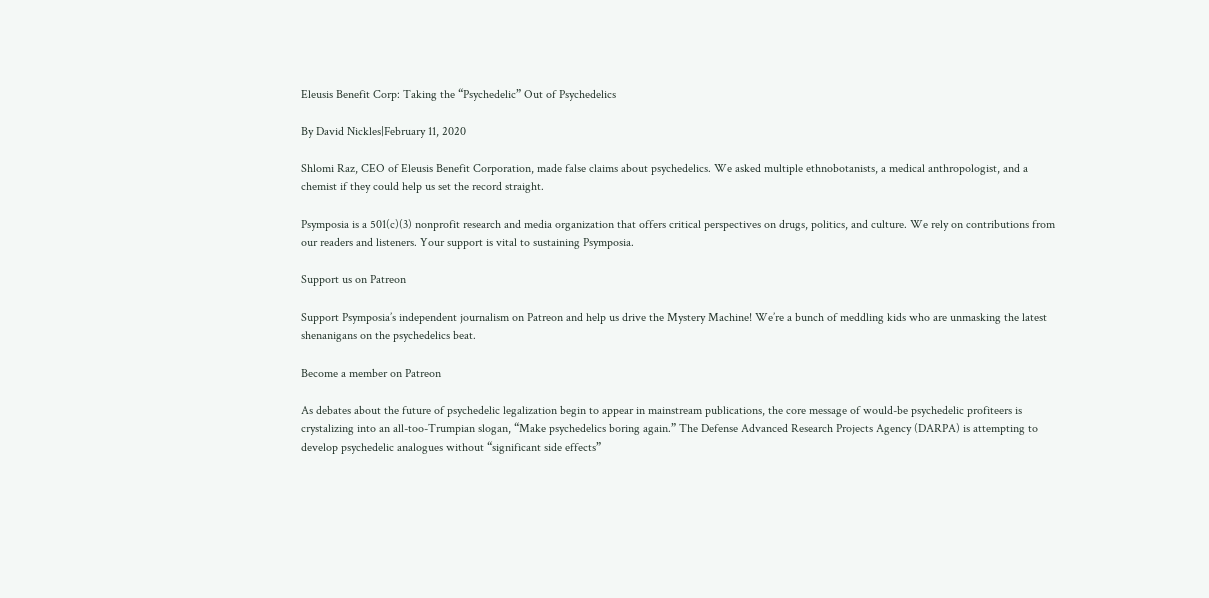Eleusis Benefit Corp: Taking the “Psychedelic” Out of Psychedelics

By David Nickles|February 11, 2020

Shlomi Raz, CEO of Eleusis Benefit Corporation, made false claims about psychedelics. We asked multiple ethnobotanists, a medical anthropologist, and a chemist if they could help us set the record straight.

Psymposia is a 501(c)(3) nonprofit research and media organization that offers critical perspectives on drugs, politics, and culture. We rely on contributions from our readers and listeners. Your support is vital to sustaining Psymposia.

Support us on Patreon

Support Psymposia’s independent journalism on Patreon and help us drive the Mystery Machine! We’re a bunch of meddling kids who are unmasking the latest shenanigans on the psychedelics beat.

Become a member on Patreon

As debates about the future of psychedelic legalization begin to appear in mainstream publications, the core message of would-be psychedelic profiteers is crystalizing into an all-too-Trumpian slogan, “Make psychedelics boring again.” The Defense Advanced Research Projects Agency (DARPA) is attempting to develop psychedelic analogues without “significant side effects”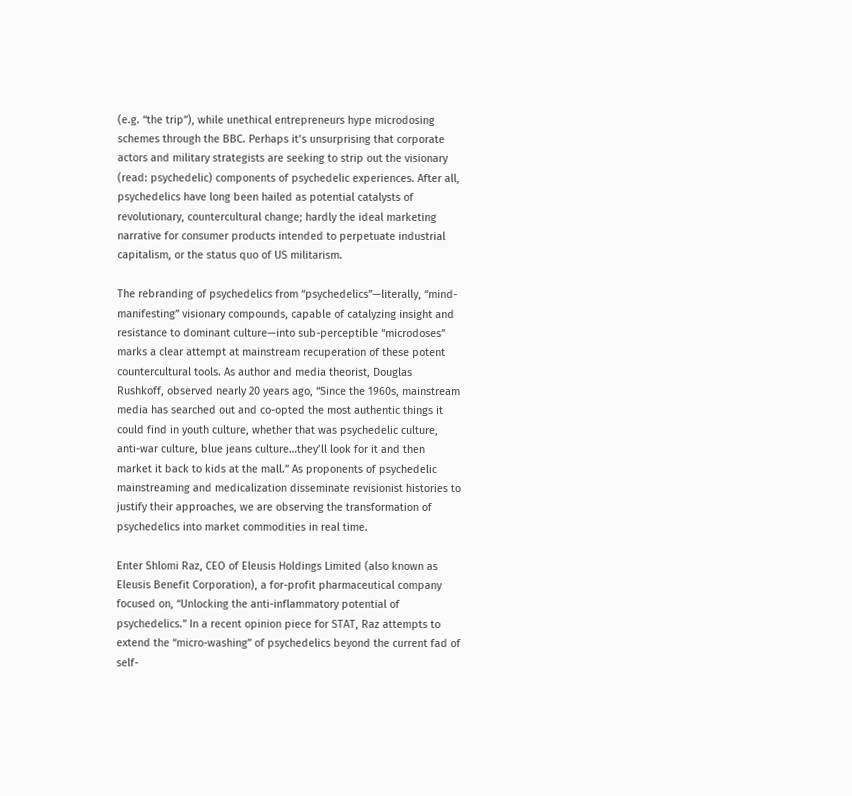(e.g. “the trip”), while unethical entrepreneurs hype microdosing schemes through the BBC. Perhaps it’s unsurprising that corporate actors and military strategists are seeking to strip out the visionary (read: psychedelic) components of psychedelic experiences. After all, psychedelics have long been hailed as potential catalysts of revolutionary, countercultural change; hardly the ideal marketing narrative for consumer products intended to perpetuate industrial capitalism, or the status quo of US militarism.

The rebranding of psychedelics from “psychedelics”—literally, “mind-manifesting” visionary compounds, capable of catalyzing insight and resistance to dominant culture—into sub-perceptible “microdoses” marks a clear attempt at mainstream recuperation of these potent countercultural tools. As author and media theorist, Douglas Rushkoff, observed nearly 20 years ago, “Since the 1960s, mainstream media has searched out and co-opted the most authentic things it could find in youth culture, whether that was psychedelic culture, anti-war culture, blue jeans culture…they’ll look for it and then market it back to kids at the mall.” As proponents of psychedelic mainstreaming and medicalization disseminate revisionist histories to justify their approaches, we are observing the transformation of psychedelics into market commodities in real time.

Enter Shlomi Raz, CEO of Eleusis Holdings Limited (also known as Eleusis Benefit Corporation), a for-profit pharmaceutical company focused on, “Unlocking the anti-inflammatory potential of psychedelics.” In a recent opinion piece for STAT, Raz attempts to extend the “micro-washing” of psychedelics beyond the current fad of self-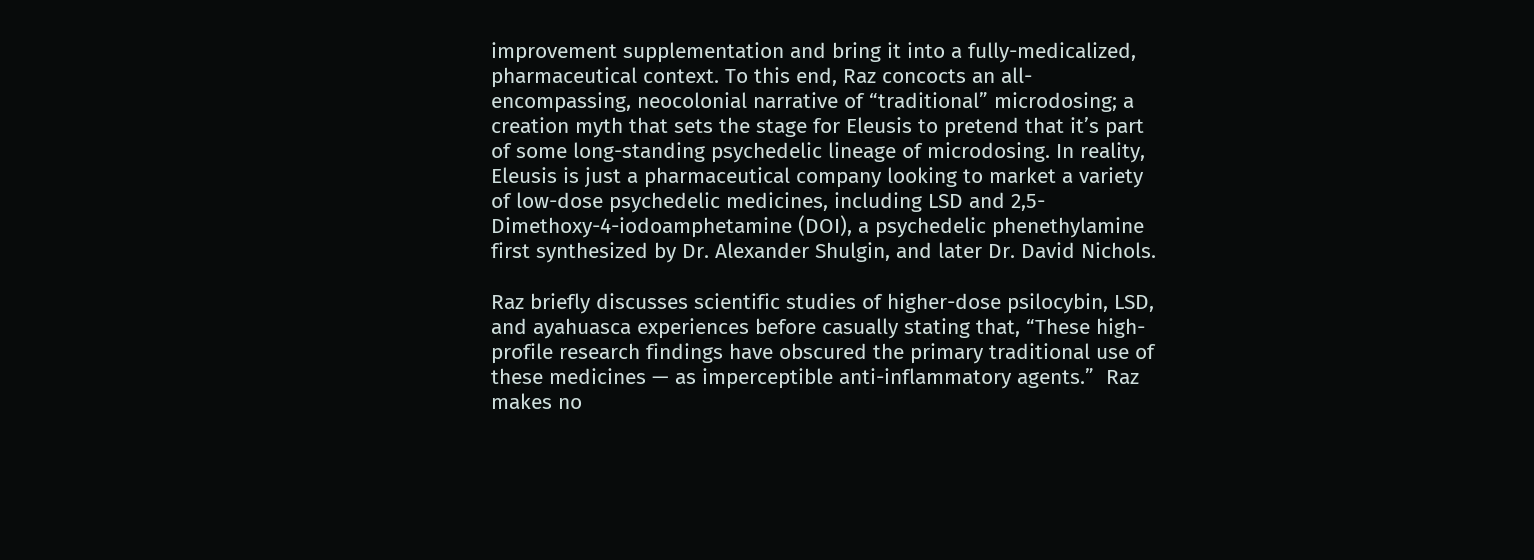improvement supplementation and bring it into a fully-medicalized, pharmaceutical context. To this end, Raz concocts an all-encompassing, neocolonial narrative of “traditional” microdosing; a creation myth that sets the stage for Eleusis to pretend that it’s part of some long-standing psychedelic lineage of microdosing. In reality, Eleusis is just a pharmaceutical company looking to market a variety of low-dose psychedelic medicines, including LSD and 2,5-Dimethoxy-4-iodoamphetamine (DOI), a psychedelic phenethylamine first synthesized by Dr. Alexander Shulgin, and later Dr. David Nichols.

Raz briefly discusses scientific studies of higher-dose psilocybin, LSD, and ayahuasca experiences before casually stating that, “These high-profile research findings have obscured the primary traditional use of these medicines — as imperceptible anti-inflammatory agents.”  Raz makes no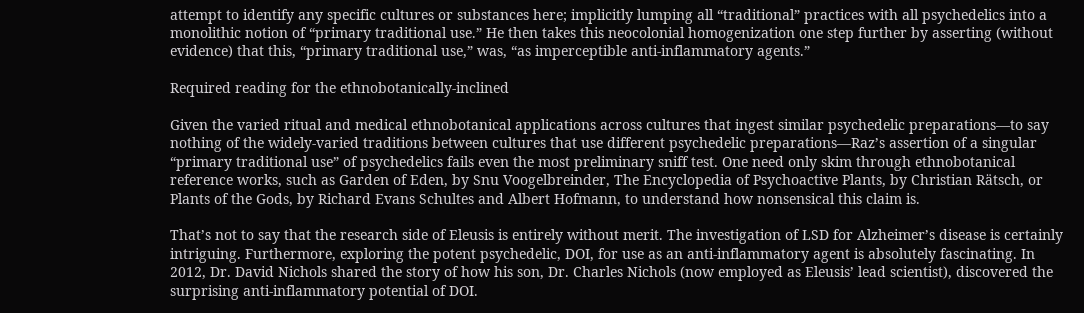attempt to identify any specific cultures or substances here; implicitly lumping all “traditional” practices with all psychedelics into a monolithic notion of “primary traditional use.” He then takes this neocolonial homogenization one step further by asserting (without evidence) that this, “primary traditional use,” was, “as imperceptible anti-inflammatory agents.”

Required reading for the ethnobotanically-inclined

Given the varied ritual and medical ethnobotanical applications across cultures that ingest similar psychedelic preparations—to say nothing of the widely-varied traditions between cultures that use different psychedelic preparations—Raz’s assertion of a singular “primary traditional use” of psychedelics fails even the most preliminary sniff test. One need only skim through ethnobotanical reference works, such as Garden of Eden, by Snu Voogelbreinder, The Encyclopedia of Psychoactive Plants, by Christian Rätsch, or Plants of the Gods, by Richard Evans Schultes and Albert Hofmann, to understand how nonsensical this claim is.

That’s not to say that the research side of Eleusis is entirely without merit. The investigation of LSD for Alzheimer’s disease is certainly intriguing. Furthermore, exploring the potent psychedelic, DOI, for use as an anti-inflammatory agent is absolutely fascinating. In 2012, Dr. David Nichols shared the story of how his son, Dr. Charles Nichols (now employed as Eleusis’ lead scientist), discovered the surprising anti-inflammatory potential of DOI.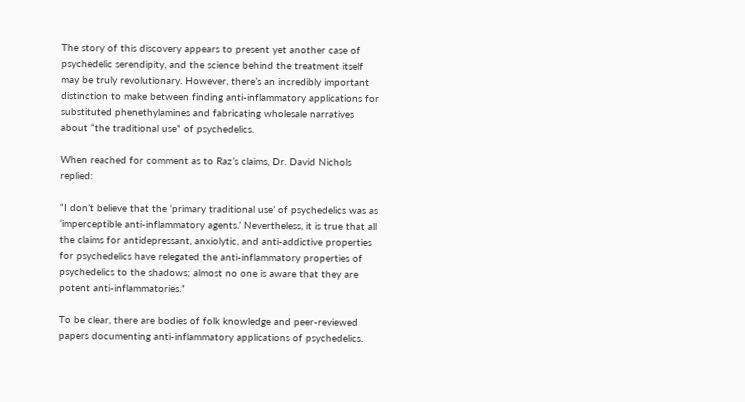The story of this discovery appears to present yet another case of psychedelic serendipity, and the science behind the treatment itself may be truly revolutionary. However, there’s an incredibly important distinction to make between finding anti-inflammatory applications for substituted phenethylamines and fabricating wholesale narratives about “the traditional use” of psychedelics.

When reached for comment as to Raz’s claims, Dr. David Nichols replied:

“I don’t believe that the ‘primary traditional use’ of psychedelics was as ‘imperceptible anti-inflammatory agents.’ Nevertheless, it is true that all the claims for antidepressant, anxiolytic, and anti-addictive properties for psychedelics have relegated the anti-inflammatory properties of psychedelics to the shadows; almost no one is aware that they are potent anti-inflammatories.”

To be clear, there are bodies of folk knowledge and peer-reviewed papers documenting anti-inflammatory applications of psychedelics.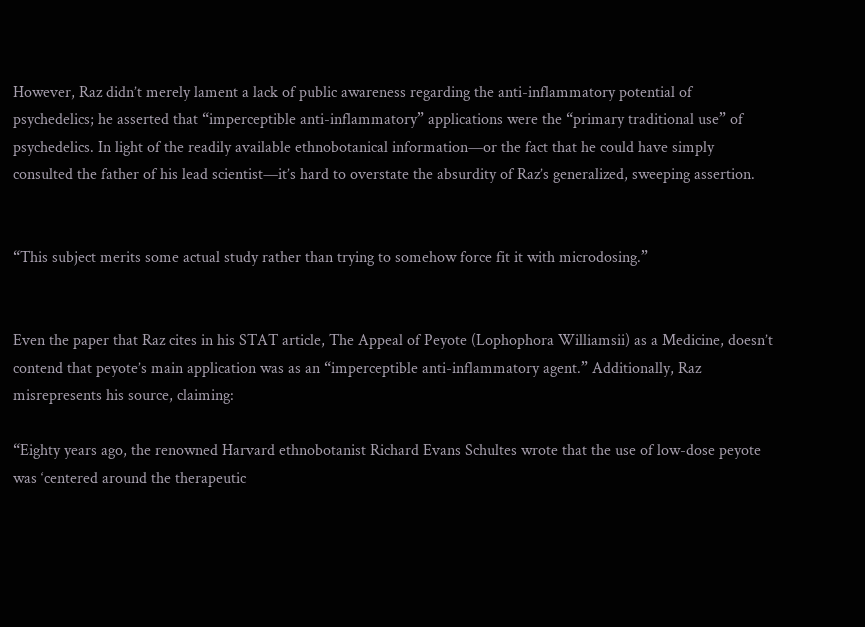However, Raz didn’t merely lament a lack of public awareness regarding the anti-inflammatory potential of psychedelics; he asserted that “imperceptible anti-inflammatory” applications were the “primary traditional use” of psychedelics. In light of the readily available ethnobotanical information—or the fact that he could have simply consulted the father of his lead scientist—it’s hard to overstate the absurdity of Raz’s generalized, sweeping assertion.


“This subject merits some actual study rather than trying to somehow force fit it with microdosing.”


Even the paper that Raz cites in his STAT article, The Appeal of Peyote (Lophophora Williamsii) as a Medicine, doesn’t contend that peyote’s main application was as an “imperceptible anti-inflammatory agent.” Additionally, Raz misrepresents his source, claiming:

“Eighty years ago, the renowned Harvard ethnobotanist Richard Evans Schultes wrote that the use of low-dose peyote was ‘centered around the therapeutic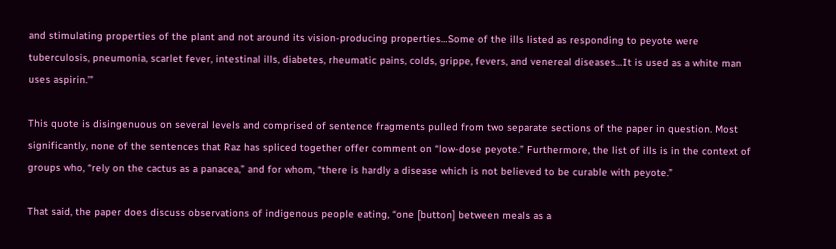and stimulating properties of the plant and not around its vision-producing properties…Some of the ills listed as responding to peyote were tuberculosis, pneumonia, scarlet fever, intestinal ills, diabetes, rheumatic pains, colds, grippe, fevers, and venereal diseases…It is used as a white man uses aspirin.’”

This quote is disingenuous on several levels and comprised of sentence fragments pulled from two separate sections of the paper in question. Most significantly, none of the sentences that Raz has spliced together offer comment on “low-dose peyote.” Furthermore, the list of ills is in the context of groups who, “rely on the cactus as a panacea,” and for whom, “there is hardly a disease which is not believed to be curable with peyote.”

That said, the paper does discuss observations of indigenous people eating, “one [button] between meals as a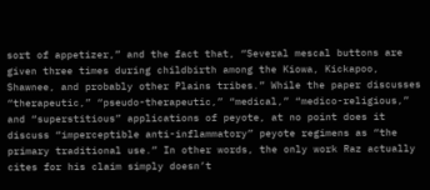sort of appetizer,” and the fact that, “Several mescal buttons are given three times during childbirth among the Kiowa, Kickapoo, Shawnee, and probably other Plains tribes.” While the paper discusses “therapeutic,” “pseudo-therapeutic,” “medical,” “medico-religious,” and “superstitious” applications of peyote, at no point does it discuss “imperceptible anti-inflammatory” peyote regimens as “the primary traditional use.” In other words, the only work Raz actually cites for his claim simply doesn’t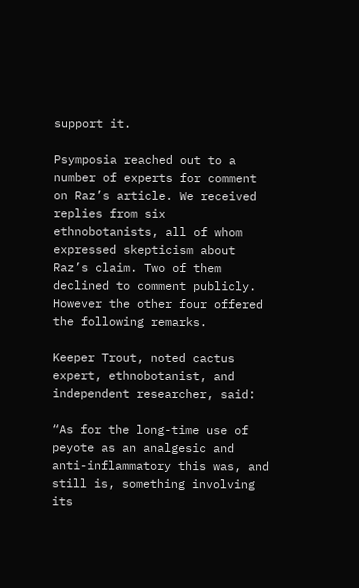support it.

Psymposia reached out to a number of experts for comment on Raz’s article. We received replies from six ethnobotanists, all of whom expressed skepticism about Raz’s claim. Two of them declined to comment publicly. However the other four offered the following remarks.

Keeper Trout, noted cactus expert, ethnobotanist, and independent researcher, said:

“As for the long-time use of peyote as an analgesic and anti-inflammatory this was, and still is, something involving its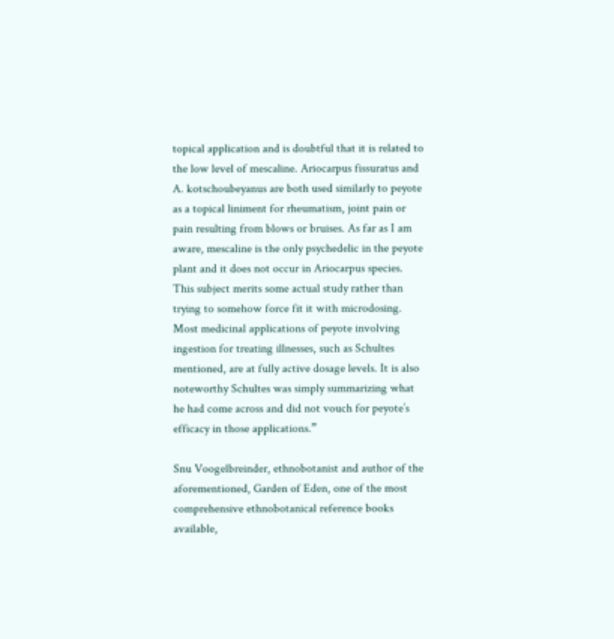topical application and is doubtful that it is related to the low level of mescaline. Ariocarpus fissuratus and A. kotschoubeyanus are both used similarly to peyote as a topical liniment for rheumatism, joint pain or pain resulting from blows or bruises. As far as I am aware, mescaline is the only psychedelic in the peyote plant and it does not occur in Ariocarpus species. This subject merits some actual study rather than trying to somehow force fit it with microdosing. Most medicinal applications of peyote involving ingestion for treating illnesses, such as Schultes mentioned, are at fully active dosage levels. It is also noteworthy Schultes was simply summarizing what he had come across and did not vouch for peyote’s efficacy in those applications.”

Snu Voogelbreinder, ethnobotanist and author of the aforementioned, Garden of Eden, one of the most comprehensive ethnobotanical reference books available,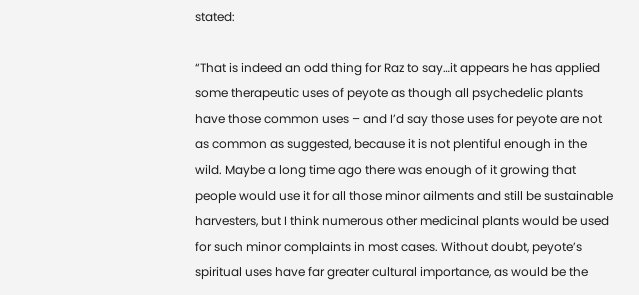stated:

“That is indeed an odd thing for Raz to say…it appears he has applied some therapeutic uses of peyote as though all psychedelic plants have those common uses – and I’d say those uses for peyote are not as common as suggested, because it is not plentiful enough in the wild. Maybe a long time ago there was enough of it growing that people would use it for all those minor ailments and still be sustainable harvesters, but I think numerous other medicinal plants would be used for such minor complaints in most cases. Without doubt, peyote’s spiritual uses have far greater cultural importance, as would be the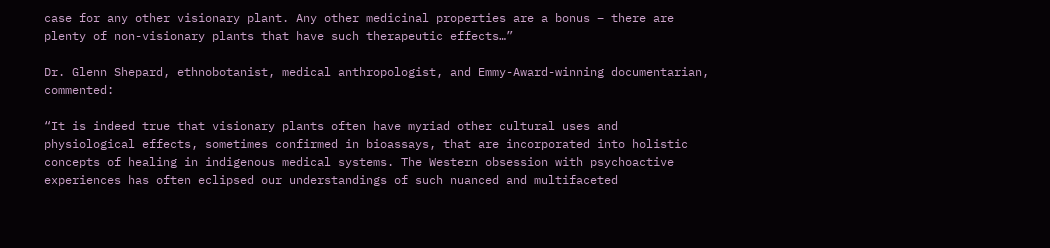case for any other visionary plant. Any other medicinal properties are a bonus – there are plenty of non-visionary plants that have such therapeutic effects…”

Dr. Glenn Shepard, ethnobotanist, medical anthropologist, and Emmy-Award-winning documentarian, commented:

“It is indeed true that visionary plants often have myriad other cultural uses and physiological effects, sometimes confirmed in bioassays, that are incorporated into holistic concepts of healing in indigenous medical systems. The Western obsession with psychoactive experiences has often eclipsed our understandings of such nuanced and multifaceted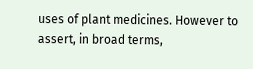uses of plant medicines. However to assert, in broad terms,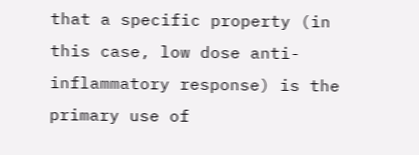that a specific property (in this case, low dose anti-inflammatory response) is the primary use of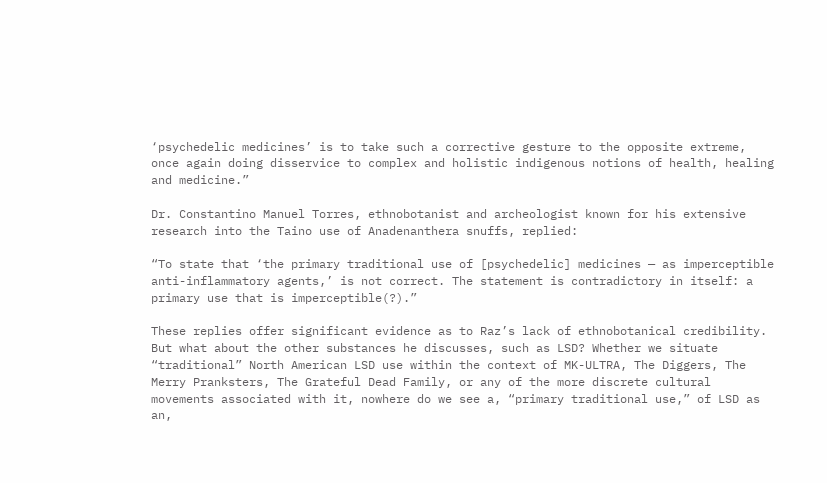‘psychedelic medicines’ is to take such a corrective gesture to the opposite extreme, once again doing disservice to complex and holistic indigenous notions of health, healing and medicine.”

Dr. Constantino Manuel Torres, ethnobotanist and archeologist known for his extensive research into the Taino use of Anadenanthera snuffs, replied:

“To state that ‘the primary traditional use of [psychedelic] medicines — as imperceptible anti-inflammatory agents,’ is not correct. The statement is contradictory in itself: a primary use that is imperceptible(?).”

These replies offer significant evidence as to Raz’s lack of ethnobotanical credibility. But what about the other substances he discusses, such as LSD? Whether we situate “traditional” North American LSD use within the context of MK-ULTRA, The Diggers, The Merry Pranksters, The Grateful Dead Family, or any of the more discrete cultural movements associated with it, nowhere do we see a, “primary traditional use,” of LSD as an,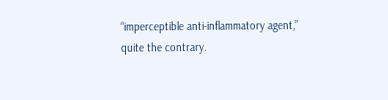“imperceptible anti-inflammatory agent,” quite the contrary.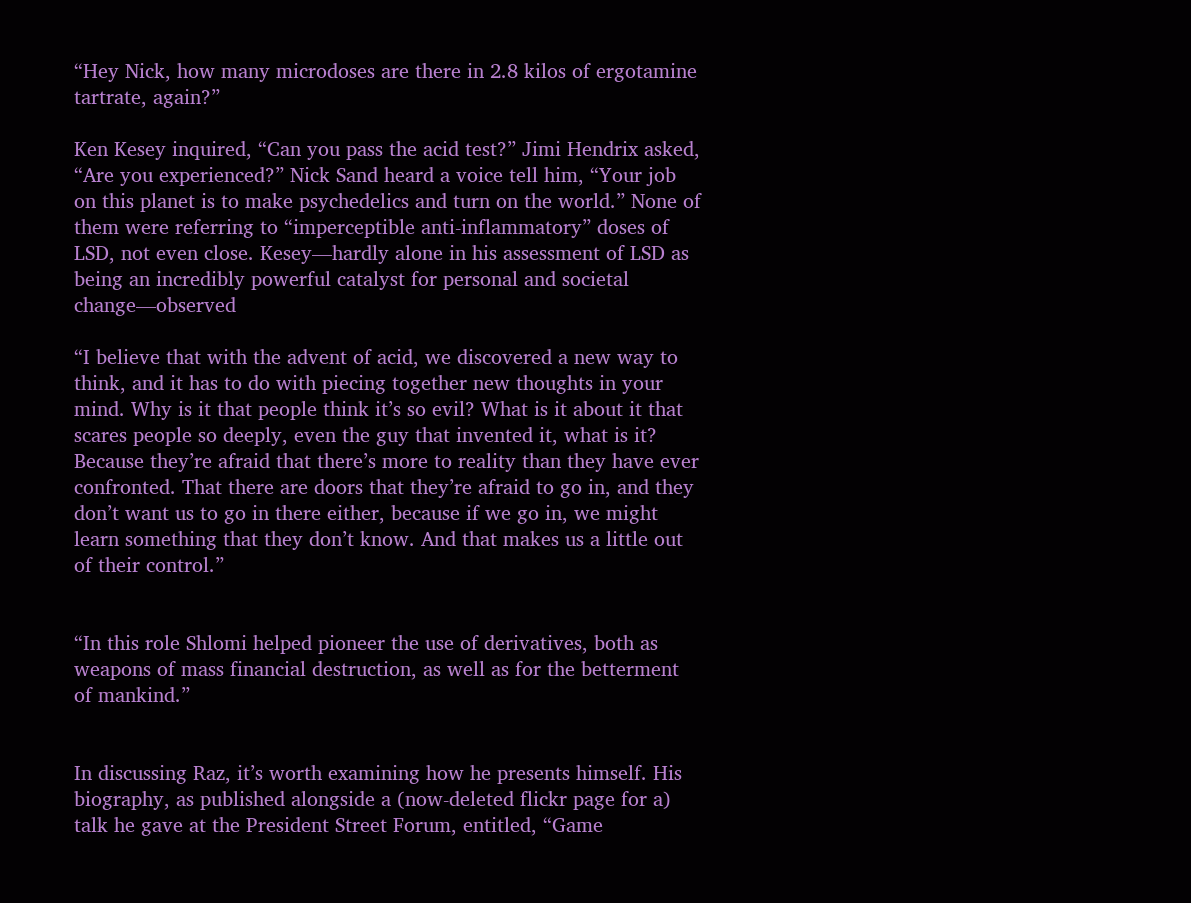“Hey Nick, how many microdoses are there in 2.8 kilos of ergotamine tartrate, again?”

Ken Kesey inquired, “Can you pass the acid test?” Jimi Hendrix asked, “Are you experienced?” Nick Sand heard a voice tell him, “Your job on this planet is to make psychedelics and turn on the world.” None of them were referring to “imperceptible anti-inflammatory” doses of LSD, not even close. Kesey—hardly alone in his assessment of LSD as being an incredibly powerful catalyst for personal and societal change—observed

“I believe that with the advent of acid, we discovered a new way to think, and it has to do with piecing together new thoughts in your mind. Why is it that people think it’s so evil? What is it about it that scares people so deeply, even the guy that invented it, what is it? Because they’re afraid that there’s more to reality than they have ever confronted. That there are doors that they’re afraid to go in, and they don’t want us to go in there either, because if we go in, we might learn something that they don’t know. And that makes us a little out of their control.”


“In this role Shlomi helped pioneer the use of derivatives, both as weapons of mass financial destruction, as well as for the betterment of mankind.”


In discussing Raz, it’s worth examining how he presents himself. His biography, as published alongside a (now-deleted flickr page for a) talk he gave at the President Street Forum, entitled, “Game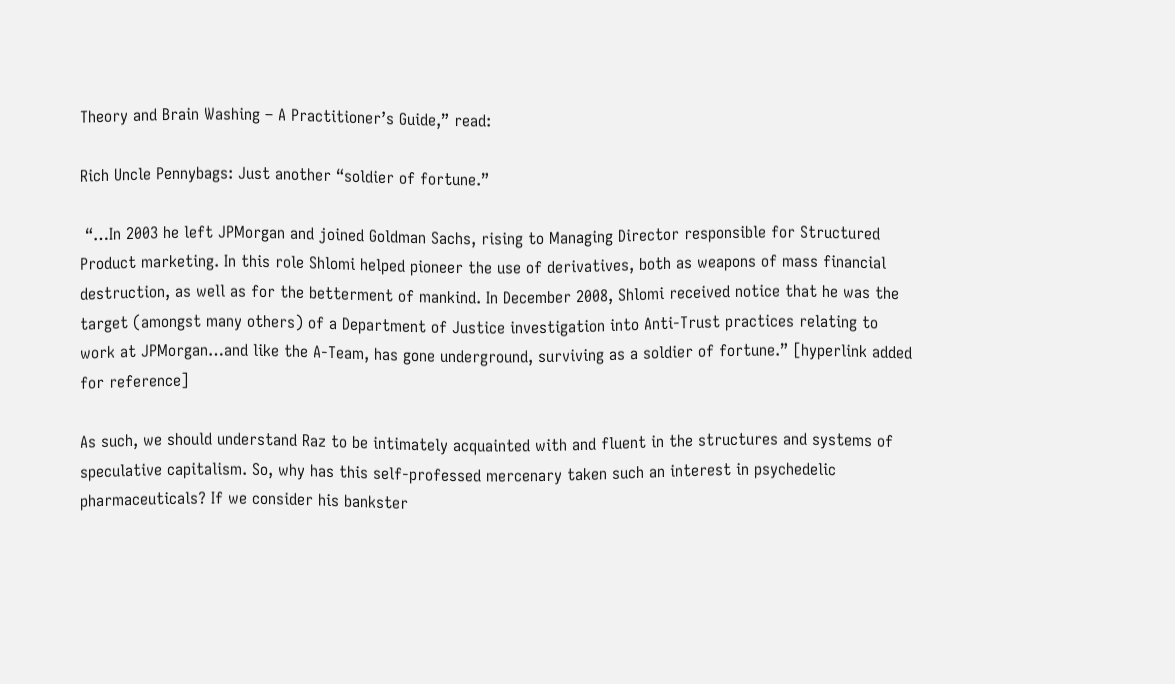Theory and Brain Washing – A Practitioner’s Guide,” read:

Rich Uncle Pennybags: Just another “soldier of fortune.”

 “…In 2003 he left JPMorgan and joined Goldman Sachs, rising to Managing Director responsible for Structured Product marketing. In this role Shlomi helped pioneer the use of derivatives, both as weapons of mass financial destruction, as well as for the betterment of mankind. In December 2008, Shlomi received notice that he was the target (amongst many others) of a Department of Justice investigation into Anti-Trust practices relating to work at JPMorgan…and like the A-Team, has gone underground, surviving as a soldier of fortune.” [hyperlink added for reference]

As such, we should understand Raz to be intimately acquainted with and fluent in the structures and systems of speculative capitalism. So, why has this self-professed mercenary taken such an interest in psychedelic pharmaceuticals? If we consider his bankster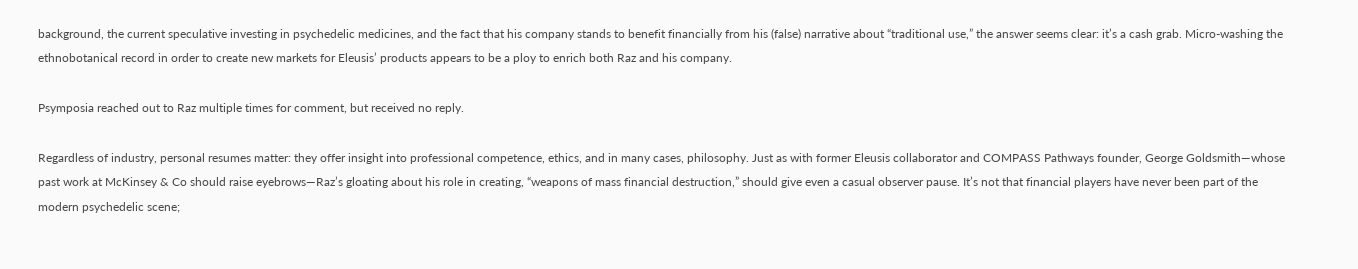background, the current speculative investing in psychedelic medicines, and the fact that his company stands to benefit financially from his (false) narrative about “traditional use,” the answer seems clear: it’s a cash grab. Micro-washing the ethnobotanical record in order to create new markets for Eleusis’ products appears to be a ploy to enrich both Raz and his company.

Psymposia reached out to Raz multiple times for comment, but received no reply.

Regardless of industry, personal resumes matter: they offer insight into professional competence, ethics, and in many cases, philosophy. Just as with former Eleusis collaborator and COMPASS Pathways founder, George Goldsmith—whose past work at McKinsey & Co should raise eyebrows—Raz’s gloating about his role in creating, “weapons of mass financial destruction,” should give even a casual observer pause. It’s not that financial players have never been part of the modern psychedelic scene;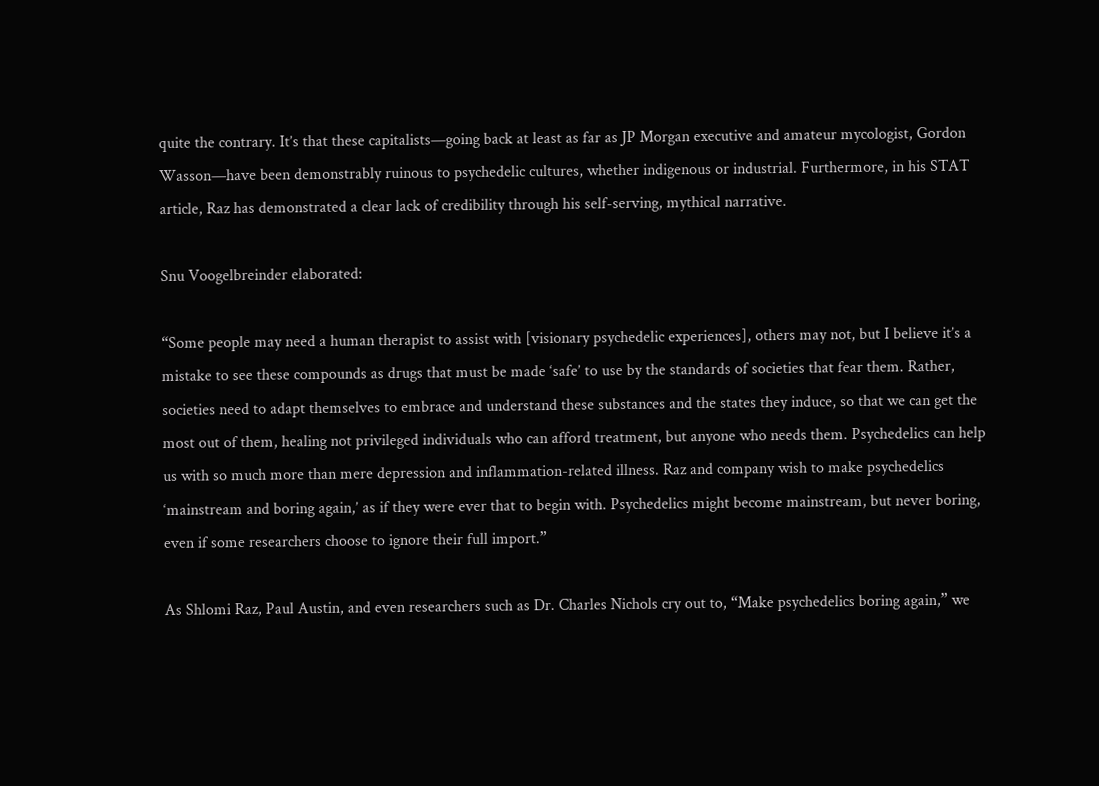quite the contrary. It’s that these capitalists—going back at least as far as JP Morgan executive and amateur mycologist, Gordon Wasson—have been demonstrably ruinous to psychedelic cultures, whether indigenous or industrial. Furthermore, in his STAT article, Raz has demonstrated a clear lack of credibility through his self-serving, mythical narrative.

Snu Voogelbreinder elaborated:

“Some people may need a human therapist to assist with [visionary psychedelic experiences], others may not, but I believe it’s a mistake to see these compounds as drugs that must be made ‘safe’ to use by the standards of societies that fear them. Rather, societies need to adapt themselves to embrace and understand these substances and the states they induce, so that we can get the most out of them, healing not privileged individuals who can afford treatment, but anyone who needs them. Psychedelics can help us with so much more than mere depression and inflammation-related illness. Raz and company wish to make psychedelics ‘mainstream and boring again,’ as if they were ever that to begin with. Psychedelics might become mainstream, but never boring, even if some researchers choose to ignore their full import.”

As Shlomi Raz, Paul Austin, and even researchers such as Dr. Charles Nichols cry out to, “Make psychedelics boring again,” we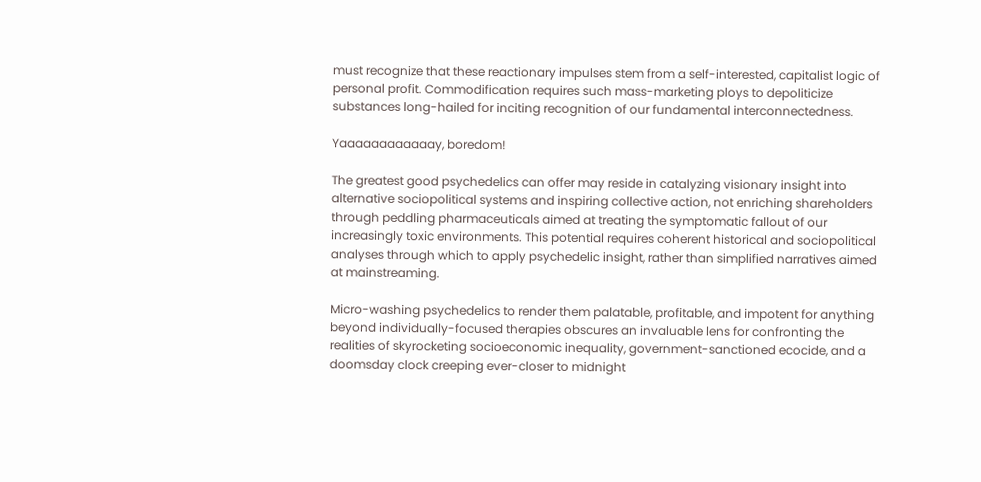must recognize that these reactionary impulses stem from a self-interested, capitalist logic of personal profit. Commodification requires such mass-marketing ploys to depoliticize substances long-hailed for inciting recognition of our fundamental interconnectedness.

Yaaaaaaaaaaaay, boredom!

The greatest good psychedelics can offer may reside in catalyzing visionary insight into alternative sociopolitical systems and inspiring collective action, not enriching shareholders through peddling pharmaceuticals aimed at treating the symptomatic fallout of our increasingly toxic environments. This potential requires coherent historical and sociopolitical analyses through which to apply psychedelic insight, rather than simplified narratives aimed at mainstreaming.

Micro-washing psychedelics to render them palatable, profitable, and impotent for anything beyond individually-focused therapies obscures an invaluable lens for confronting the realities of skyrocketing socioeconomic inequality, government-sanctioned ecocide, and a doomsday clock creeping ever-closer to midnight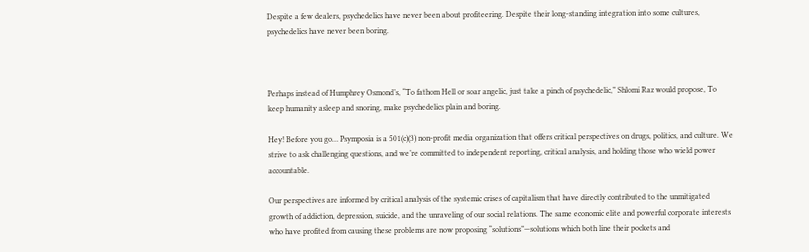Despite a few dealers, psychedelics have never been about profiteering. Despite their long-standing integration into some cultures, psychedelics have never been boring.



Perhaps instead of Humphrey Osmond’s, “To fathom Hell or soar angelic, just take a pinch of psychedelic,” Shlomi Raz would propose, To keep humanity asleep and snoring, make psychedelics plain and boring.

Hey! Before you go… Psymposia is a 501(c)(3) non-profit media organization that offers critical perspectives on drugs, politics, and culture. We strive to ask challenging questions, and we’re committed to independent reporting, critical analysis, and holding those who wield power accountable.

Our perspectives are informed by critical analysis of the systemic crises of capitalism that have directly contributed to the unmitigated growth of addiction, depression, suicide, and the unraveling of our social relations. The same economic elite and powerful corporate interests who have profited from causing these problems are now proposing “solutions”—solutions which both line their pockets and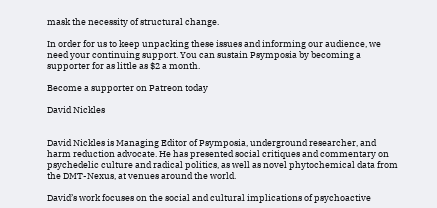mask the necessity of structural change.

In order for us to keep unpacking these issues and informing our audience, we need your continuing support. You can sustain Psymposia by becoming a supporter for as little as $2 a month.

Become a supporter on Patreon today

David Nickles


David Nickles is Managing Editor of Psymposia, underground researcher, and harm reduction advocate. He has presented social critiques and commentary on psychedelic culture and radical politics, as well as novel phytochemical data from the DMT-Nexus, at venues around the world.

David’s work focuses on the social and cultural implications of psychoactive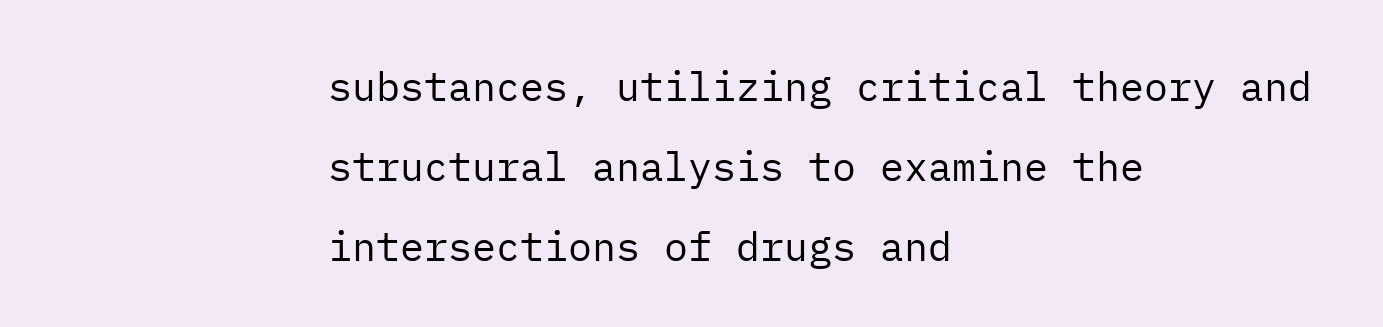substances, utilizing critical theory and structural analysis to examine the intersections of drugs and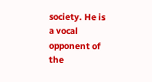society. He is a vocal opponent of the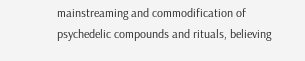mainstreaming and commodification of psychedelic compounds and rituals, believing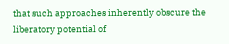that such approaches inherently obscure the liberatory potential of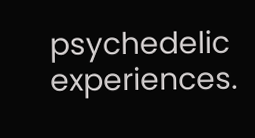psychedelic experiences.